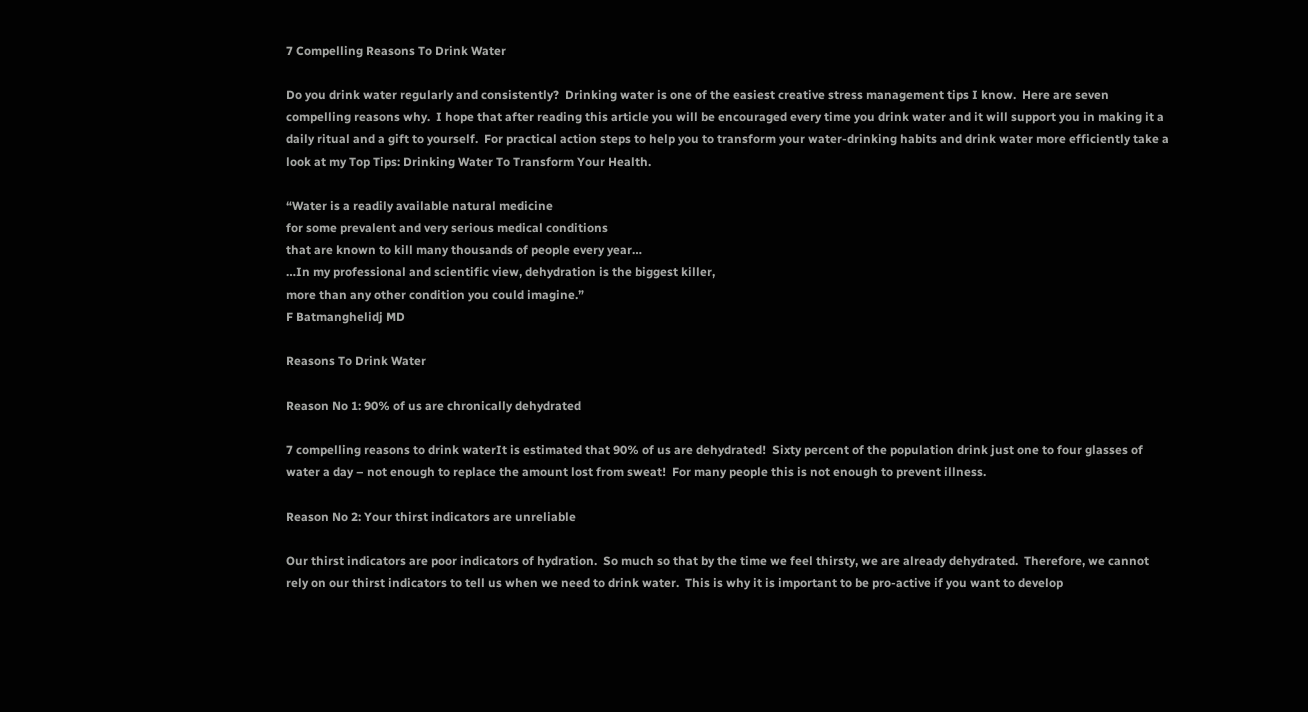7 Compelling Reasons To Drink Water

Do you drink water regularly and consistently?  Drinking water is one of the easiest creative stress management tips I know.  Here are seven compelling reasons why.  I hope that after reading this article you will be encouraged every time you drink water and it will support you in making it a daily ritual and a gift to yourself.  For practical action steps to help you to transform your water-drinking habits and drink water more efficiently take a look at my Top Tips: Drinking Water To Transform Your Health.

“Water is a readily available natural medicine
for some prevalent and very serious medical conditions
that are known to kill many thousands of people every year…
…In my professional and scientific view, dehydration is the biggest killer,
more than any other condition you could imagine.”
F Batmanghelidj MD

Reasons To Drink Water

Reason No 1: 90% of us are chronically dehydrated

7 compelling reasons to drink waterIt is estimated that 90% of us are dehydrated!  Sixty percent of the population drink just one to four glasses of water a day – not enough to replace the amount lost from sweat!  For many people this is not enough to prevent illness.

Reason No 2: Your thirst indicators are unreliable

Our thirst indicators are poor indicators of hydration.  So much so that by the time we feel thirsty, we are already dehydrated.  Therefore, we cannot rely on our thirst indicators to tell us when we need to drink water.  This is why it is important to be pro-active if you want to develop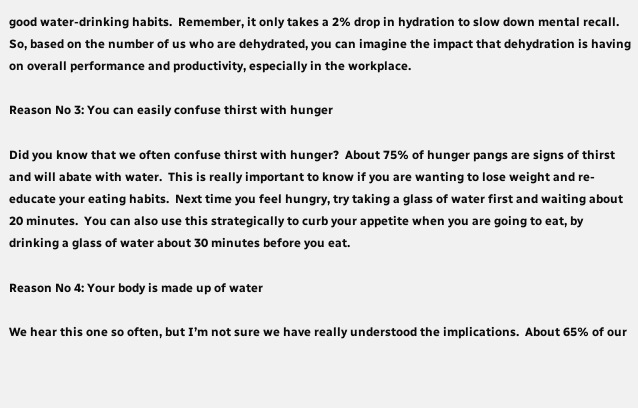good water-drinking habits.  Remember, it only takes a 2% drop in hydration to slow down mental recall.  So, based on the number of us who are dehydrated, you can imagine the impact that dehydration is having on overall performance and productivity, especially in the workplace.

Reason No 3: You can easily confuse thirst with hunger

Did you know that we often confuse thirst with hunger?  About 75% of hunger pangs are signs of thirst and will abate with water.  This is really important to know if you are wanting to lose weight and re-educate your eating habits.  Next time you feel hungry, try taking a glass of water first and waiting about 20 minutes.  You can also use this strategically to curb your appetite when you are going to eat, by drinking a glass of water about 30 minutes before you eat.

Reason No 4: Your body is made up of water

We hear this one so often, but I’m not sure we have really understood the implications.  About 65% of our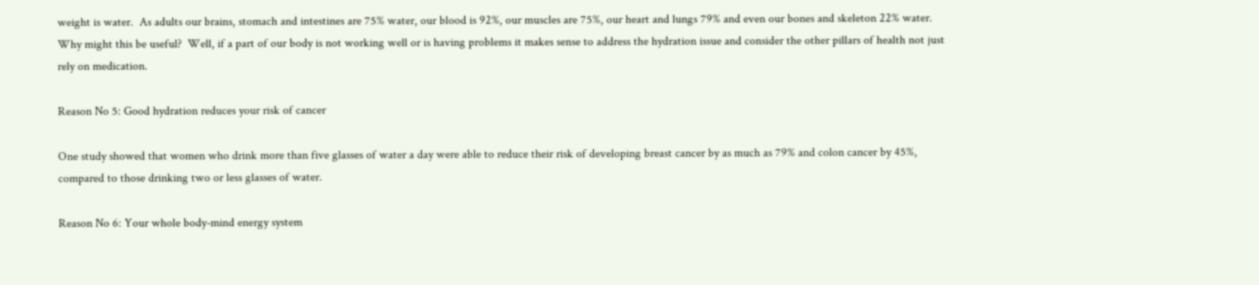weight is water.  As adults our brains, stomach and intestines are 75% water, our blood is 92%, our muscles are 75%, our heart and lungs 79% and even our bones and skeleton 22% water.  Why might this be useful?  Well, if a part of our body is not working well or is having problems it makes sense to address the hydration issue and consider the other pillars of health not just rely on medication.

Reason No 5: Good hydration reduces your risk of cancer

One study showed that women who drink more than five glasses of water a day were able to reduce their risk of developing breast cancer by as much as 79% and colon cancer by 45%, compared to those drinking two or less glasses of water.

Reason No 6: Your whole body-mind energy system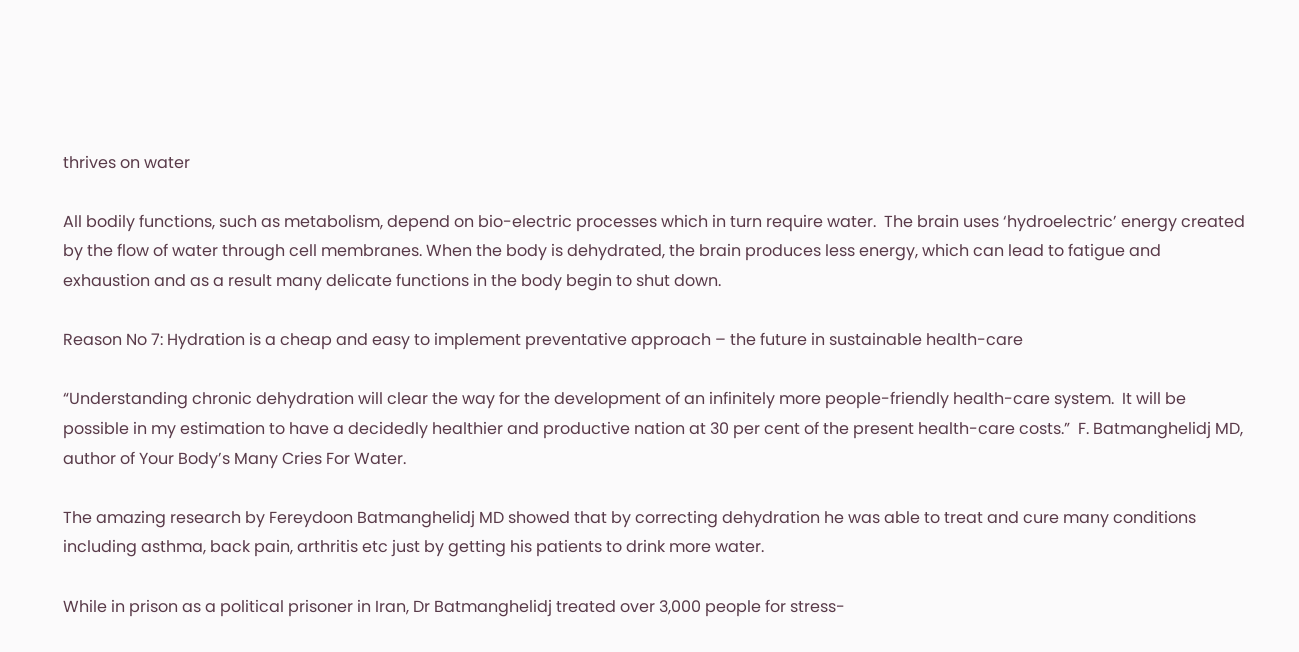thrives on water

All bodily functions, such as metabolism, depend on bio-electric processes which in turn require water.  The brain uses ‘hydroelectric’ energy created by the flow of water through cell membranes. When the body is dehydrated, the brain produces less energy, which can lead to fatigue and exhaustion and as a result many delicate functions in the body begin to shut down.

Reason No 7: Hydration is a cheap and easy to implement preventative approach – the future in sustainable health-care

“Understanding chronic dehydration will clear the way for the development of an infinitely more people-friendly health-care system.  It will be possible in my estimation to have a decidedly healthier and productive nation at 30 per cent of the present health-care costs.”  F. Batmanghelidj MD, author of Your Body’s Many Cries For Water.

The amazing research by Fereydoon Batmanghelidj MD showed that by correcting dehydration he was able to treat and cure many conditions including asthma, back pain, arthritis etc just by getting his patients to drink more water.

While in prison as a political prisoner in Iran, Dr Batmanghelidj treated over 3,000 people for stress-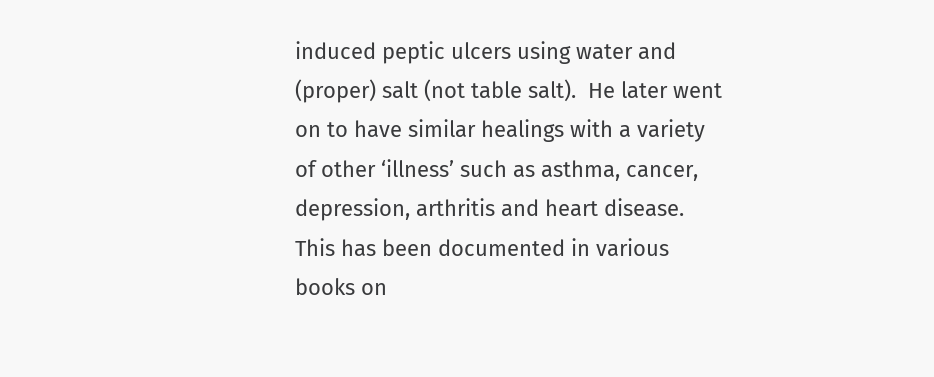induced peptic ulcers using water and (proper) salt (not table salt).  He later went on to have similar healings with a variety of other ‘illness’ such as asthma, cancer, depression, arthritis and heart disease.  This has been documented in various books on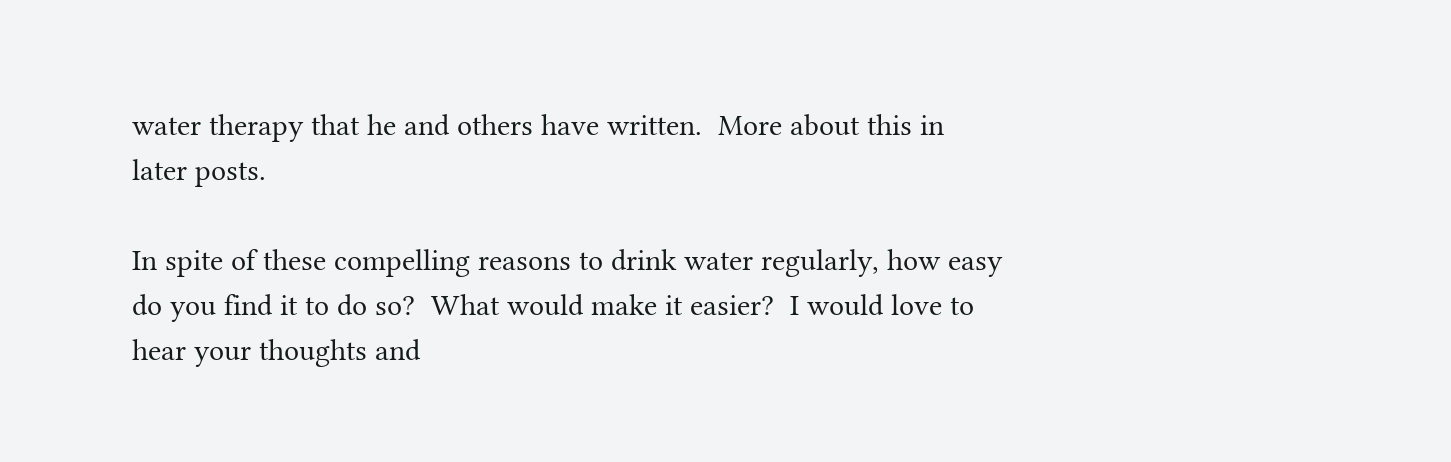water therapy that he and others have written.  More about this in later posts.

In spite of these compelling reasons to drink water regularly, how easy do you find it to do so?  What would make it easier?  I would love to hear your thoughts and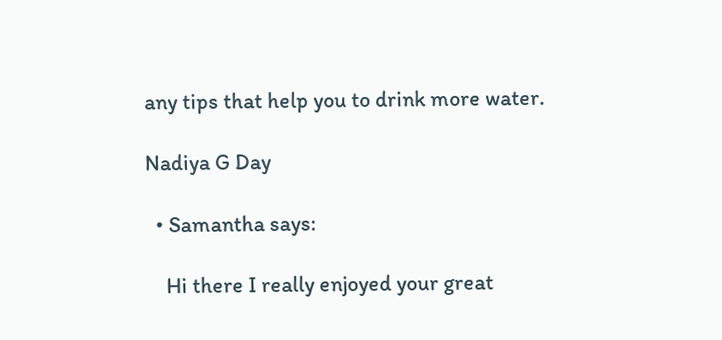any tips that help you to drink more water.

Nadiya G Day

  • Samantha says:

    Hi there I really enjoyed your great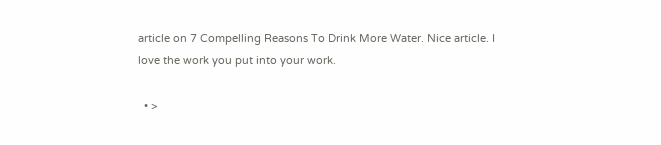article on 7 Compelling Reasons To Drink More Water. Nice article. I love the work you put into your work.

  • >